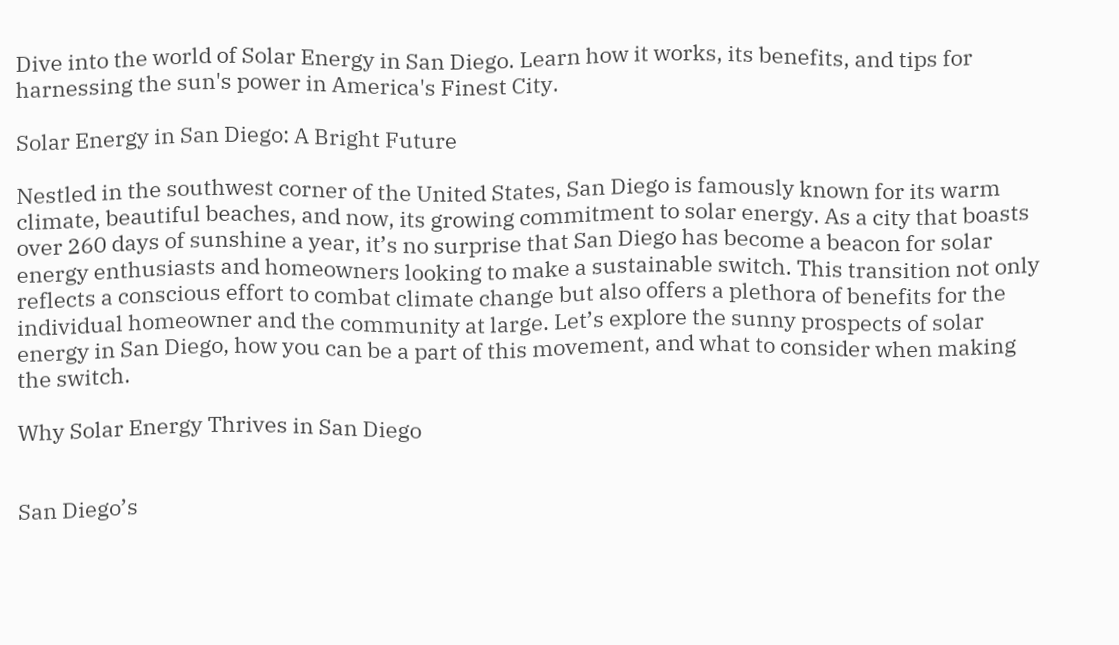Dive into the world of Solar Energy in San Diego. Learn how it works, its benefits, and tips for harnessing the sun's power in America's Finest City.

Solar Energy in San Diego: A Bright Future

Nestled in the southwest corner of the United States, San Diego is famously known for its warm climate, beautiful beaches, and now, its growing commitment to solar energy. As a city that boasts over 260 days of sunshine a year, it’s no surprise that San Diego has become a beacon for solar energy enthusiasts and homeowners looking to make a sustainable switch. This transition not only reflects a conscious effort to combat climate change but also offers a plethora of benefits for the individual homeowner and the community at large. Let’s explore the sunny prospects of solar energy in San Diego, how you can be a part of this movement, and what to consider when making the switch.

Why Solar Energy Thrives in San Diego


San Diego’s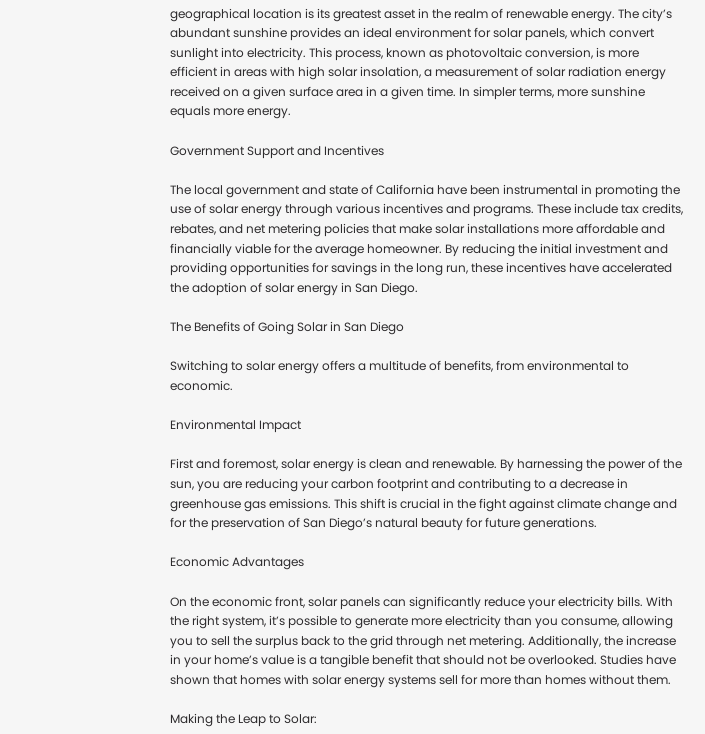geographical location is its greatest asset in the realm of renewable energy. The city’s abundant sunshine provides an ideal environment for solar panels, which convert sunlight into electricity. This process, known as photovoltaic conversion, is more efficient in areas with high solar insolation, a measurement of solar radiation energy received on a given surface area in a given time. In simpler terms, more sunshine equals more energy.

Government Support and Incentives

The local government and state of California have been instrumental in promoting the use of solar energy through various incentives and programs. These include tax credits, rebates, and net metering policies that make solar installations more affordable and financially viable for the average homeowner. By reducing the initial investment and providing opportunities for savings in the long run, these incentives have accelerated the adoption of solar energy in San Diego.

The Benefits of Going Solar in San Diego

Switching to solar energy offers a multitude of benefits, from environmental to economic.

Environmental Impact

First and foremost, solar energy is clean and renewable. By harnessing the power of the sun, you are reducing your carbon footprint and contributing to a decrease in greenhouse gas emissions. This shift is crucial in the fight against climate change and for the preservation of San Diego’s natural beauty for future generations.

Economic Advantages

On the economic front, solar panels can significantly reduce your electricity bills. With the right system, it’s possible to generate more electricity than you consume, allowing you to sell the surplus back to the grid through net metering. Additionally, the increase in your home’s value is a tangible benefit that should not be overlooked. Studies have shown that homes with solar energy systems sell for more than homes without them.

Making the Leap to Solar: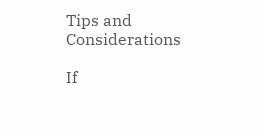Tips and Considerations

If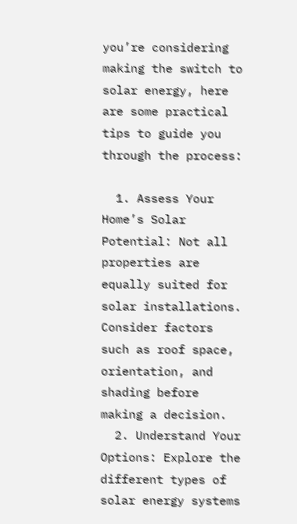you’re considering making the switch to solar energy, here are some practical tips to guide you through the process:

  1. Assess Your Home’s Solar Potential: Not all properties are equally suited for solar installations. Consider factors such as roof space, orientation, and shading before making a decision.
  2. Understand Your Options: Explore the different types of solar energy systems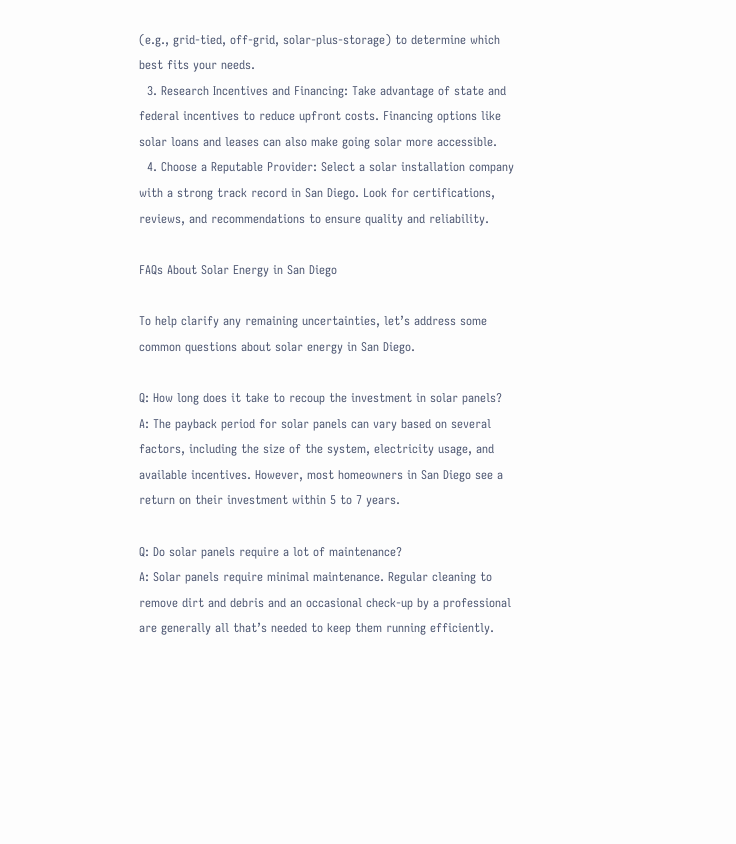(e.g., grid-tied, off-grid, solar-plus-storage) to determine which best fits your needs.
  3. Research Incentives and Financing: Take advantage of state and federal incentives to reduce upfront costs. Financing options like solar loans and leases can also make going solar more accessible.
  4. Choose a Reputable Provider: Select a solar installation company with a strong track record in San Diego. Look for certifications, reviews, and recommendations to ensure quality and reliability.

FAQs About Solar Energy in San Diego

To help clarify any remaining uncertainties, let’s address some common questions about solar energy in San Diego.

Q: How long does it take to recoup the investment in solar panels?
A: The payback period for solar panels can vary based on several factors, including the size of the system, electricity usage, and available incentives. However, most homeowners in San Diego see a return on their investment within 5 to 7 years.

Q: Do solar panels require a lot of maintenance?
A: Solar panels require minimal maintenance. Regular cleaning to remove dirt and debris and an occasional check-up by a professional are generally all that’s needed to keep them running efficiently.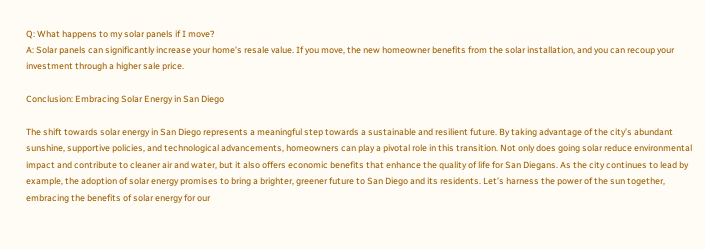Q: What happens to my solar panels if I move?
A: Solar panels can significantly increase your home’s resale value. If you move, the new homeowner benefits from the solar installation, and you can recoup your investment through a higher sale price.

Conclusion: Embracing Solar Energy in San Diego

The shift towards solar energy in San Diego represents a meaningful step towards a sustainable and resilient future. By taking advantage of the city’s abundant sunshine, supportive policies, and technological advancements, homeowners can play a pivotal role in this transition. Not only does going solar reduce environmental impact and contribute to cleaner air and water, but it also offers economic benefits that enhance the quality of life for San Diegans. As the city continues to lead by example, the adoption of solar energy promises to bring a brighter, greener future to San Diego and its residents. Let’s harness the power of the sun together, embracing the benefits of solar energy for our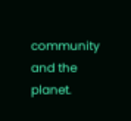community and the planet.